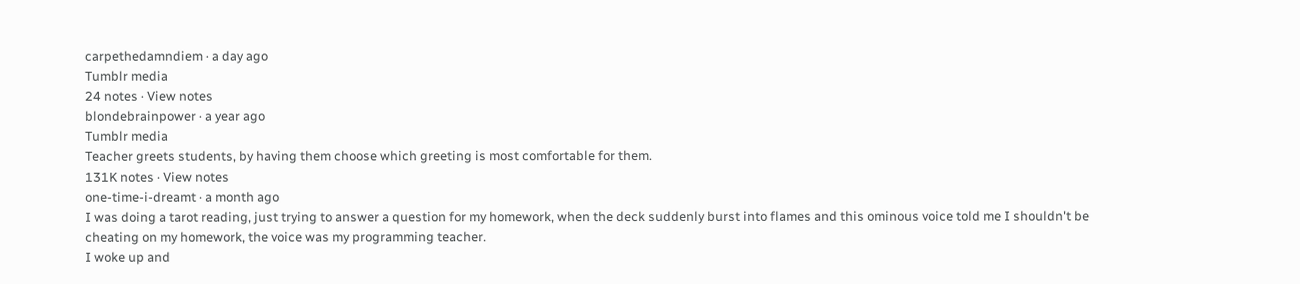carpethedamndiem · a day ago
Tumblr media
24 notes · View notes
blondebrainpower · a year ago
Tumblr media
Teacher greets students, by having them choose which greeting is most comfortable for them.
131K notes · View notes
one-time-i-dreamt · a month ago
I was doing a tarot reading, just trying to answer a question for my homework, when the deck suddenly burst into flames and this ominous voice told me I shouldn't be cheating on my homework, the voice was my programming teacher.
I woke up and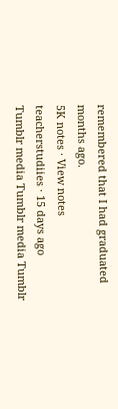remembered that I had graduated months ago.
5K notes · View notes
teacherstudiies · 15 days ago
Tumblr media Tumblr media Tumblr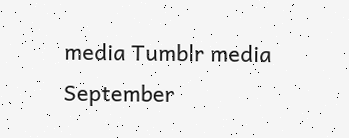media Tumblr media
September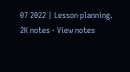07 2022 | Lesson planning.
2K notes · View notes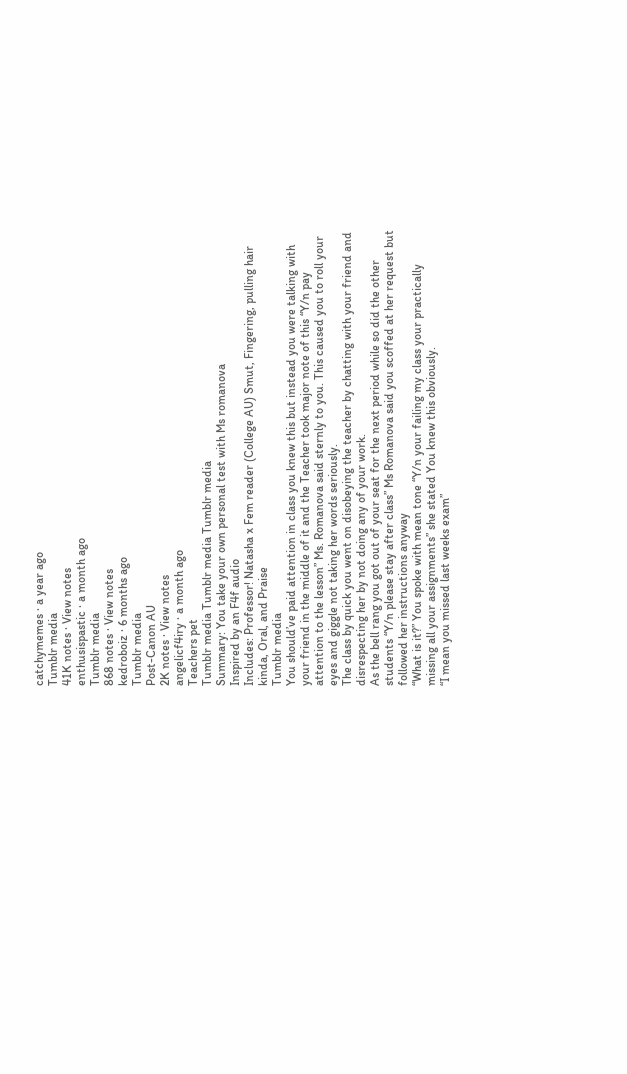catchymemes · a year ago
Tumblr media
41K notes · View notes
enthusispastic · a month ago
Tumblr media
868 notes · View notes
kedroboiz · 6 months ago
Tumblr media
Post-Canon AU
2K notes · View notes
angelicf4iry · a month ago
Teachers pet
Tumblr media Tumblr media Tumblr media
Summary: You take your own personal test with Ms romanova
Inspired by an F4f audio
Includes: Professor! Natasha x Fem reader (College AU) Smut, Fingering, pulling hair kinda, Oral, and Praise
Tumblr media
You should’ve paid attention in class you knew this but instead you were talking with your friend in the middle of it and the Teacher took major note of this “Y/n pay attention to the lesson” Ms. Romanova said sternly to you. This caused you to roll your eyes and giggle not taking her words seriously.
The class by quick you went on disobeying the teacher by chatting with your friend and disrespecting her by not doing any of your work.
As the bell rang you got out of your seat for the next period while so did the other students “Y/n please stay after class” Ms Romanova said you scoffed at her request but followed her instructions anyway
“What is it?” You spoke with mean tone “Y/n your failing my class your practically missing all your assignments” she stated You knew this obviously.
“I mean you missed last weeks exam”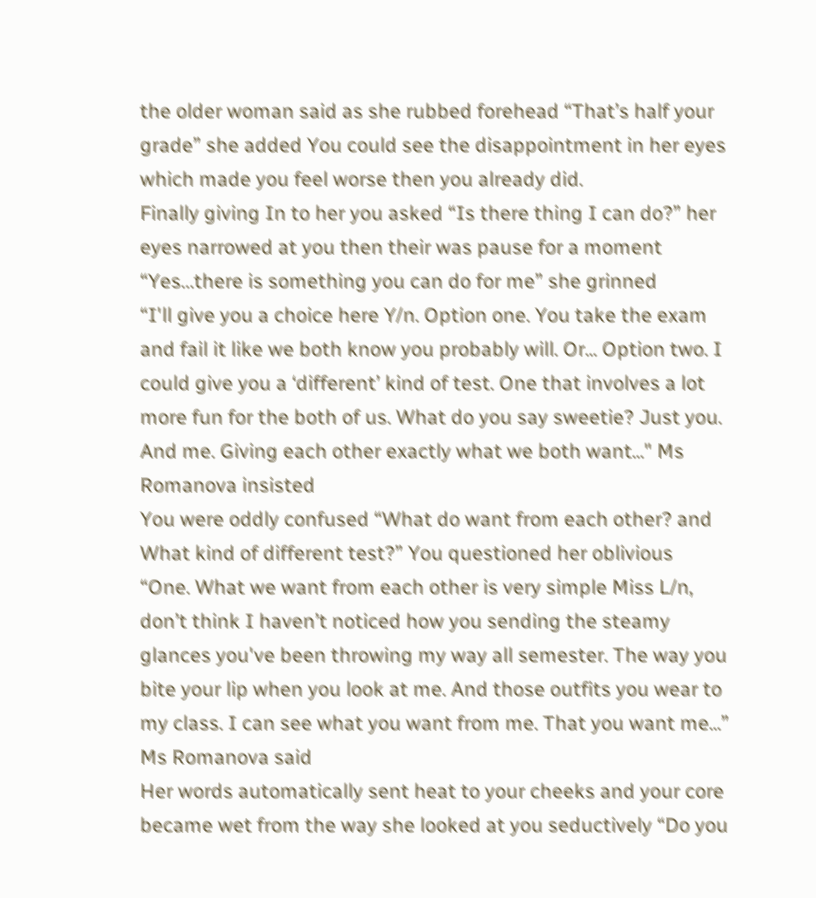the older woman said as she rubbed forehead “That’s half your grade” she added You could see the disappointment in her eyes which made you feel worse then you already did.
Finally giving In to her you asked “Is there thing I can do?” her eyes narrowed at you then their was pause for a moment “Yes…there is something you can do for me” she grinned
“I'll give you a choice here Y/n. Option one. You take the exam and fail it like we both know you probably will. Or... Option two. I could give you a ‘different’ kind of test. One that involves a lot more fun for the both of us. What do you say sweetie? Just you. And me. Giving each other exactly what we both want..." Ms Romanova insisted
You were oddly confused “What do want from each other? and What kind of different test?” You questioned her oblivious
“One. What we want from each other is very simple Miss L/n, don’t think I haven’t noticed how you sending the steamy glances you've been throwing my way all semester. The way you bite your lip when you look at me. And those outfits you wear to my class. I can see what you want from me. That you want me...” Ms Romanova said
Her words automatically sent heat to your cheeks and your core became wet from the way she looked at you seductively “Do you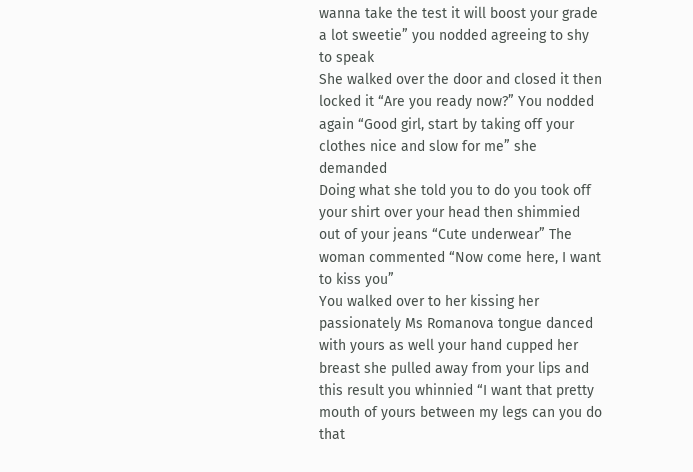wanna take the test it will boost your grade a lot sweetie” you nodded agreeing to shy to speak
She walked over the door and closed it then locked it “Are you ready now?” You nodded again “Good girl, start by taking off your clothes nice and slow for me” she demanded
Doing what she told you to do you took off your shirt over your head then shimmied out of your jeans “Cute underwear” The woman commented “Now come here, I want to kiss you”
You walked over to her kissing her passionately Ms Romanova tongue danced with yours as well your hand cupped her breast she pulled away from your lips and this result you whinnied “I want that pretty mouth of yours between my legs can you do that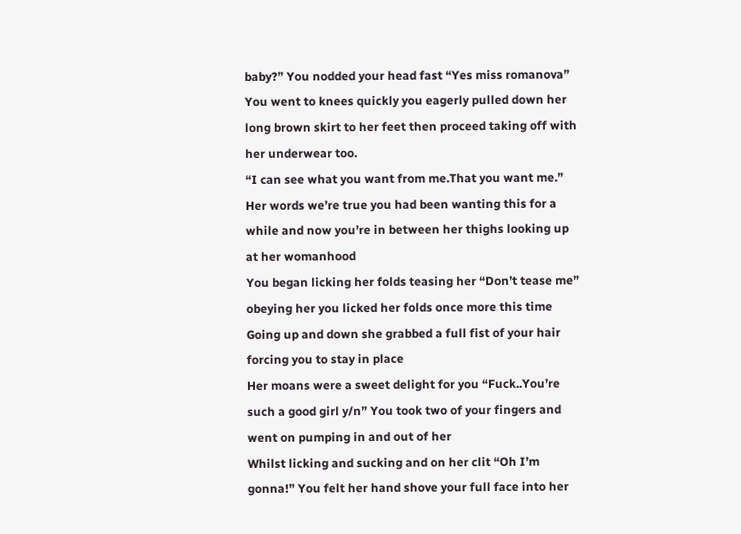baby?” You nodded your head fast “Yes miss romanova”
You went to knees quickly you eagerly pulled down her long brown skirt to her feet then proceed taking off with her underwear too.
“I can see what you want from me.That you want me.” Her words we’re true you had been wanting this for a while and now you’re in between her thighs looking up at her womanhood
You began licking her folds teasing her “Don’t tease me” obeying her you licked her folds once more this time Going up and down she grabbed a full fist of your hair forcing you to stay in place
Her moans were a sweet delight for you “Fuck..You’re such a good girl y/n” You took two of your fingers and went on pumping in and out of her
Whilst licking and sucking and on her clit “Oh I’m gonna!” You felt her hand shove your full face into her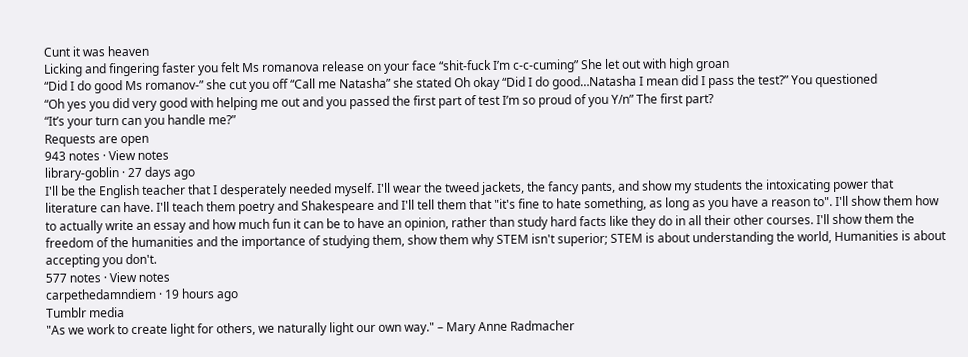Cunt it was heaven
Licking and fingering faster you felt Ms romanova release on your face “shit-fuck I’m c-c-cuming” She let out with high groan
“Did I do good Ms romanov-” she cut you off “Call me Natasha” she stated Oh okay “Did I do good…Natasha I mean did I pass the test?” You questioned
“Oh yes you did very good with helping me out and you passed the first part of test I’m so proud of you Y/n” The first part?
“It’s your turn can you handle me?”
Requests are open
943 notes · View notes
library-goblin · 27 days ago
I'll be the English teacher that I desperately needed myself. I'll wear the tweed jackets, the fancy pants, and show my students the intoxicating power that literature can have. I'll teach them poetry and Shakespeare and I'll tell them that "it's fine to hate something, as long as you have a reason to". I'll show them how to actually write an essay and how much fun it can be to have an opinion, rather than study hard facts like they do in all their other courses. I'll show them the freedom of the humanities and the importance of studying them, show them why STEM isn't superior; STEM is about understanding the world, Humanities is about accepting you don't.
577 notes · View notes
carpethedamndiem · 19 hours ago
Tumblr media
"As we work to create light for others, we naturally light our own way." – Mary Anne Radmacher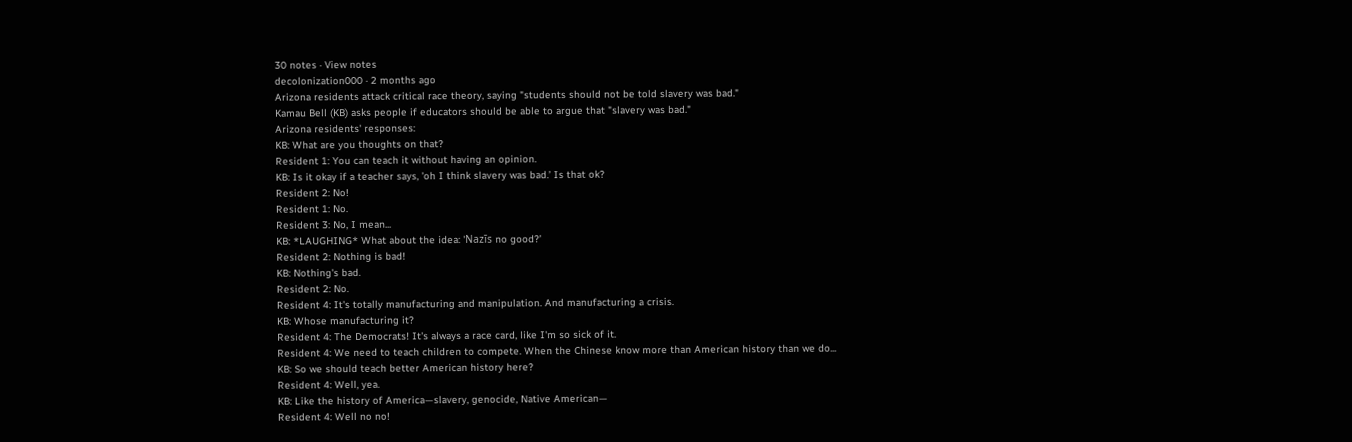30 notes · View notes
decolonization000 · 2 months ago
Arizona residents attack critical race theory, saying "students should not be told slavery was bad."
Kamau Bell (KB) asks people if educators should be able to argue that "slavery was bad."
Arizona residents' responses:
KB: What are you thoughts on that?
Resident 1: You can teach it without having an opinion.
KB: Is it okay if a teacher says, 'oh I think slavery was bad.’ Is that ok?
Resident 2: No!
Resident 1: No.
Resident 3: No, I mean...
KB: *LAUGHING* What about the idea: 'Nazīs no good?’
Resident 2: Nothing is bad!
KB: Nothing's bad.
Resident 2: No.
Resident 4: It's totally manufacturing and manipulation. And manufacturing a crisis.
KB: Whose manufacturing it?
Resident 4: The Democrats! It's always a race card, like I'm so sick of it.
Resident 4: We need to teach children to compete. When the Chinese know more than American history than we do...
KB: So we should teach better American history here?
Resident 4: Well, yea.
KB: Like the history of America—slavery, genocide, Native American—
Resident 4: Well no no!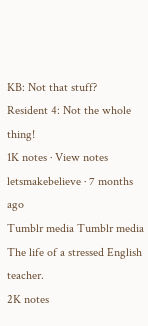KB: Not that stuff?
Resident 4: Not the whole thing!
1K notes · View notes
letsmakebelieve · 7 months ago
Tumblr media Tumblr media
The life of a stressed English teacher.
2K notes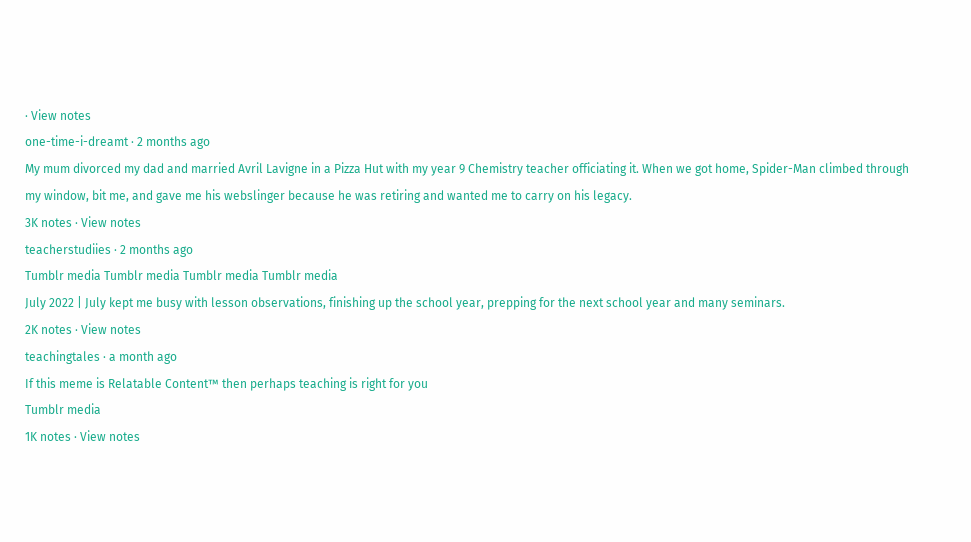· View notes
one-time-i-dreamt · 2 months ago
My mum divorced my dad and married Avril Lavigne in a Pizza Hut with my year 9 Chemistry teacher officiating it. When we got home, Spider-Man climbed through my window, bit me, and gave me his webslinger because he was retiring and wanted me to carry on his legacy.
3K notes · View notes
teacherstudiies · 2 months ago
Tumblr media Tumblr media Tumblr media Tumblr media
July 2022 | July kept me busy with lesson observations, finishing up the school year, prepping for the next school year and many seminars.
2K notes · View notes
teachingtales · a month ago
If this meme is Relatable Content™ then perhaps teaching is right for you
Tumblr media
1K notes · View notes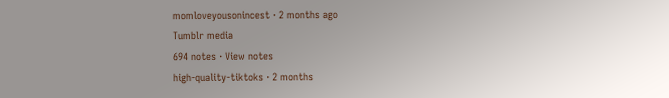momloveyousonincest · 2 months ago
Tumblr media
694 notes · View notes
high-quality-tiktoks · 2 months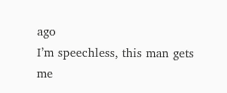ago
I’m speechless, this man gets me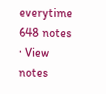everytime
648 notes · View notes